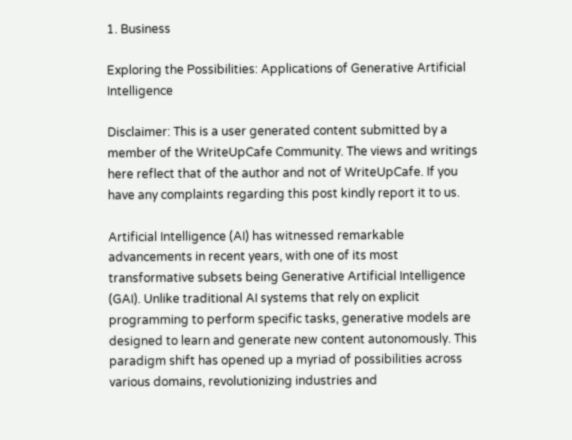1. Business

Exploring the Possibilities: Applications of Generative Artificial Intelligence

Disclaimer: This is a user generated content submitted by a member of the WriteUpCafe Community. The views and writings here reflect that of the author and not of WriteUpCafe. If you have any complaints regarding this post kindly report it to us.

Artificial Intelligence (AI) has witnessed remarkable advancements in recent years, with one of its most transformative subsets being Generative Artificial Intelligence (GAI). Unlike traditional AI systems that rely on explicit programming to perform specific tasks, generative models are designed to learn and generate new content autonomously. This paradigm shift has opened up a myriad of possibilities across various domains, revolutionizing industries and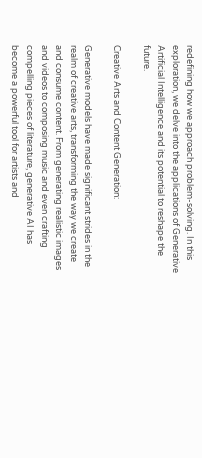redefining how we approach problem-solving. In this exploration, we delve into the applications of Generative Artificial Intelligence and its potential to reshape the future.

Creative Arts and Content Generation:

Generative models have made significant strides in the realm of creative arts, transforming the way we create and consume content. From generating realistic images and videos to composing music and even crafting compelling pieces of literature, generative AI has become a powerful tool for artists and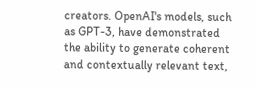creators. OpenAI's models, such as GPT-3, have demonstrated the ability to generate coherent and contextually relevant text,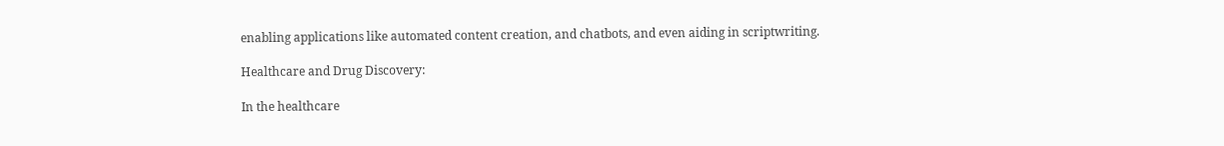enabling applications like automated content creation, and chatbots, and even aiding in scriptwriting.

Healthcare and Drug Discovery:

In the healthcare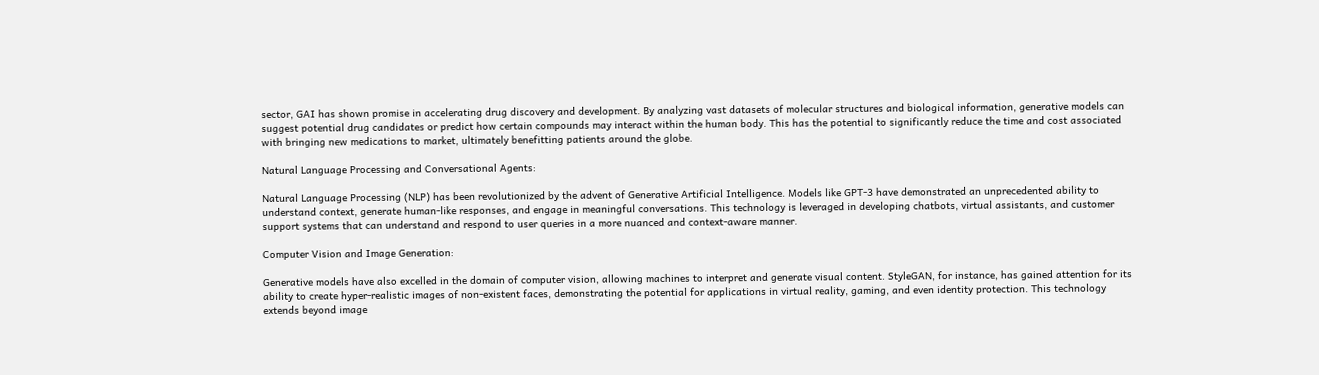sector, GAI has shown promise in accelerating drug discovery and development. By analyzing vast datasets of molecular structures and biological information, generative models can suggest potential drug candidates or predict how certain compounds may interact within the human body. This has the potential to significantly reduce the time and cost associated with bringing new medications to market, ultimately benefitting patients around the globe.

Natural Language Processing and Conversational Agents:

Natural Language Processing (NLP) has been revolutionized by the advent of Generative Artificial Intelligence. Models like GPT-3 have demonstrated an unprecedented ability to understand context, generate human-like responses, and engage in meaningful conversations. This technology is leveraged in developing chatbots, virtual assistants, and customer support systems that can understand and respond to user queries in a more nuanced and context-aware manner.

Computer Vision and Image Generation:

Generative models have also excelled in the domain of computer vision, allowing machines to interpret and generate visual content. StyleGAN, for instance, has gained attention for its ability to create hyper-realistic images of non-existent faces, demonstrating the potential for applications in virtual reality, gaming, and even identity protection. This technology extends beyond image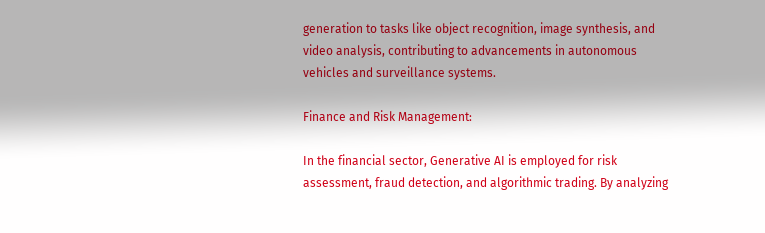generation to tasks like object recognition, image synthesis, and video analysis, contributing to advancements in autonomous vehicles and surveillance systems.

Finance and Risk Management:

In the financial sector, Generative AI is employed for risk assessment, fraud detection, and algorithmic trading. By analyzing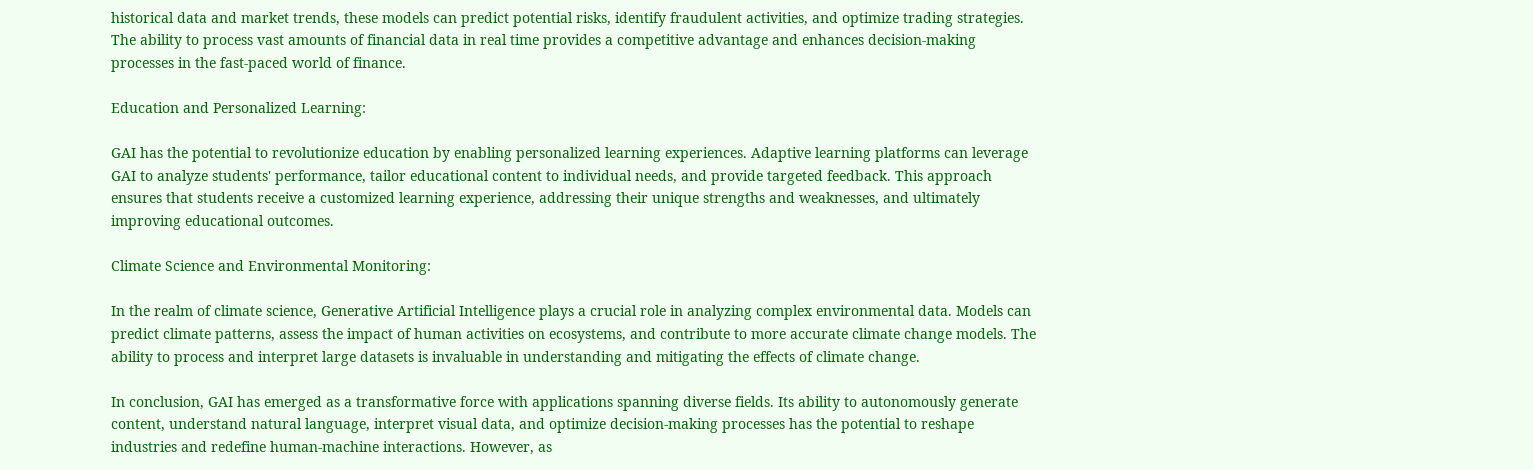historical data and market trends, these models can predict potential risks, identify fraudulent activities, and optimize trading strategies. The ability to process vast amounts of financial data in real time provides a competitive advantage and enhances decision-making processes in the fast-paced world of finance.

Education and Personalized Learning:

GAI has the potential to revolutionize education by enabling personalized learning experiences. Adaptive learning platforms can leverage GAI to analyze students' performance, tailor educational content to individual needs, and provide targeted feedback. This approach ensures that students receive a customized learning experience, addressing their unique strengths and weaknesses, and ultimately improving educational outcomes.

Climate Science and Environmental Monitoring:

In the realm of climate science, Generative Artificial Intelligence plays a crucial role in analyzing complex environmental data. Models can predict climate patterns, assess the impact of human activities on ecosystems, and contribute to more accurate climate change models. The ability to process and interpret large datasets is invaluable in understanding and mitigating the effects of climate change.

In conclusion, GAI has emerged as a transformative force with applications spanning diverse fields. Its ability to autonomously generate content, understand natural language, interpret visual data, and optimize decision-making processes has the potential to reshape industries and redefine human-machine interactions. However, as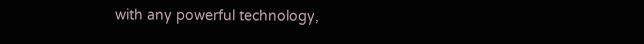with any powerful technology,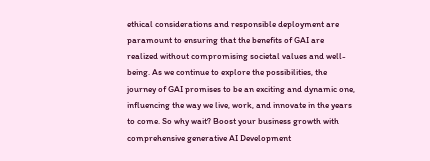ethical considerations and responsible deployment are paramount to ensuring that the benefits of GAI are realized without compromising societal values and well-being. As we continue to explore the possibilities, the journey of GAI promises to be an exciting and dynamic one, influencing the way we live, work, and innovate in the years to come. So why wait? Boost your business growth with comprehensive generative AI Development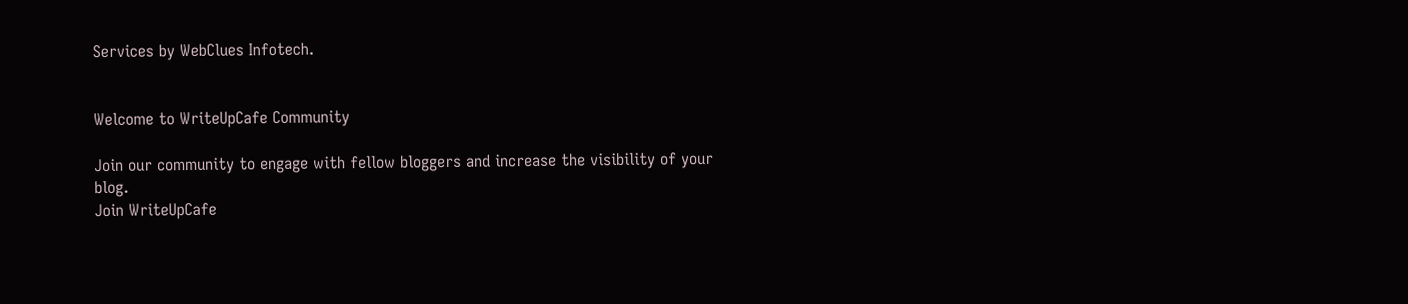Services by WebClues Infotech.


Welcome to WriteUpCafe Community

Join our community to engage with fellow bloggers and increase the visibility of your blog.
Join WriteUpCafe